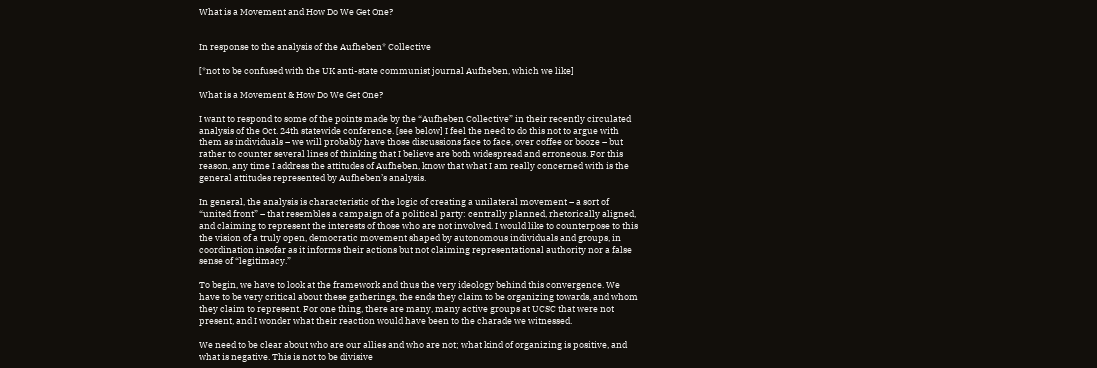What is a Movement and How Do We Get One?


In response to the analysis of the Aufheben* Collective

[*not to be confused with the UK anti-state communist journal Aufheben, which we like]

What is a Movement & How Do We Get One?

I want to respond to some of the points made by the “Aufheben Collective” in their recently circulated analysis of the Oct. 24th statewide conference. [see below] I feel the need to do this not to argue with them as individuals – we will probably have those discussions face to face, over coffee or booze – but rather to counter several lines of thinking that I believe are both widespread and erroneous. For this reason, any time I address the attitudes of Aufheben, know that what I am really concerned with is the general attitudes represented by Aufheben’s analysis.

In general, the analysis is characteristic of the logic of creating a unilateral movement – a sort of “united front” – that resembles a campaign of a political party: centrally planned, rhetorically aligned, and claiming to represent the interests of those who are not involved. I would like to counterpose to this the vision of a truly open, democratic movement shaped by autonomous individuals and groups, in coordination insofar as it informs their actions but not claiming representational authority nor a false sense of “legitimacy.”

To begin, we have to look at the framework and thus the very ideology behind this convergence. We have to be very critical about these gatherings, the ends they claim to be organizing towards, and whom they claim to represent. For one thing, there are many, many active groups at UCSC that were not present, and I wonder what their reaction would have been to the charade we witnessed.

We need to be clear about who are our allies and who are not; what kind of organizing is positive, and what is negative. This is not to be divisive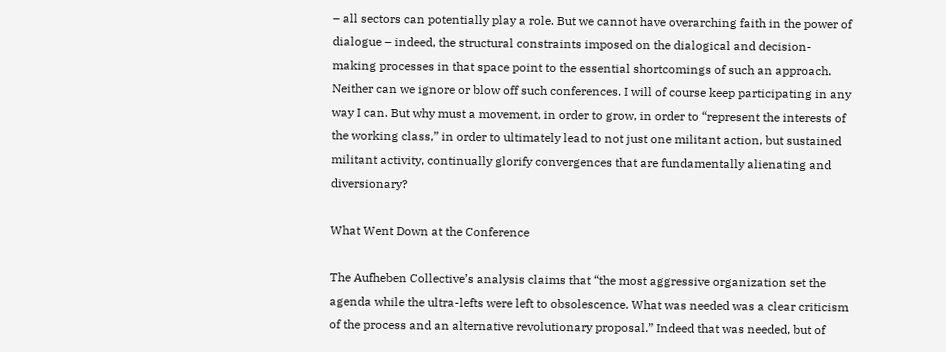– all sectors can potentially play a role. But we cannot have overarching faith in the power of dialogue – indeed, the structural constraints imposed on the dialogical and decision-making processes in that space point to the essential shortcomings of such an approach. Neither can we ignore or blow off such conferences. I will of course keep participating in any way I can. But why must a movement, in order to grow, in order to “represent the interests of the working class,” in order to ultimately lead to not just one militant action, but sustained militant activity, continually glorify convergences that are fundamentally alienating and diversionary?

What Went Down at the Conference

The Aufheben Collective’s analysis claims that “the most aggressive organization set the agenda while the ultra-lefts were left to obsolescence. What was needed was a clear criticism of the process and an alternative revolutionary proposal.” Indeed that was needed, but of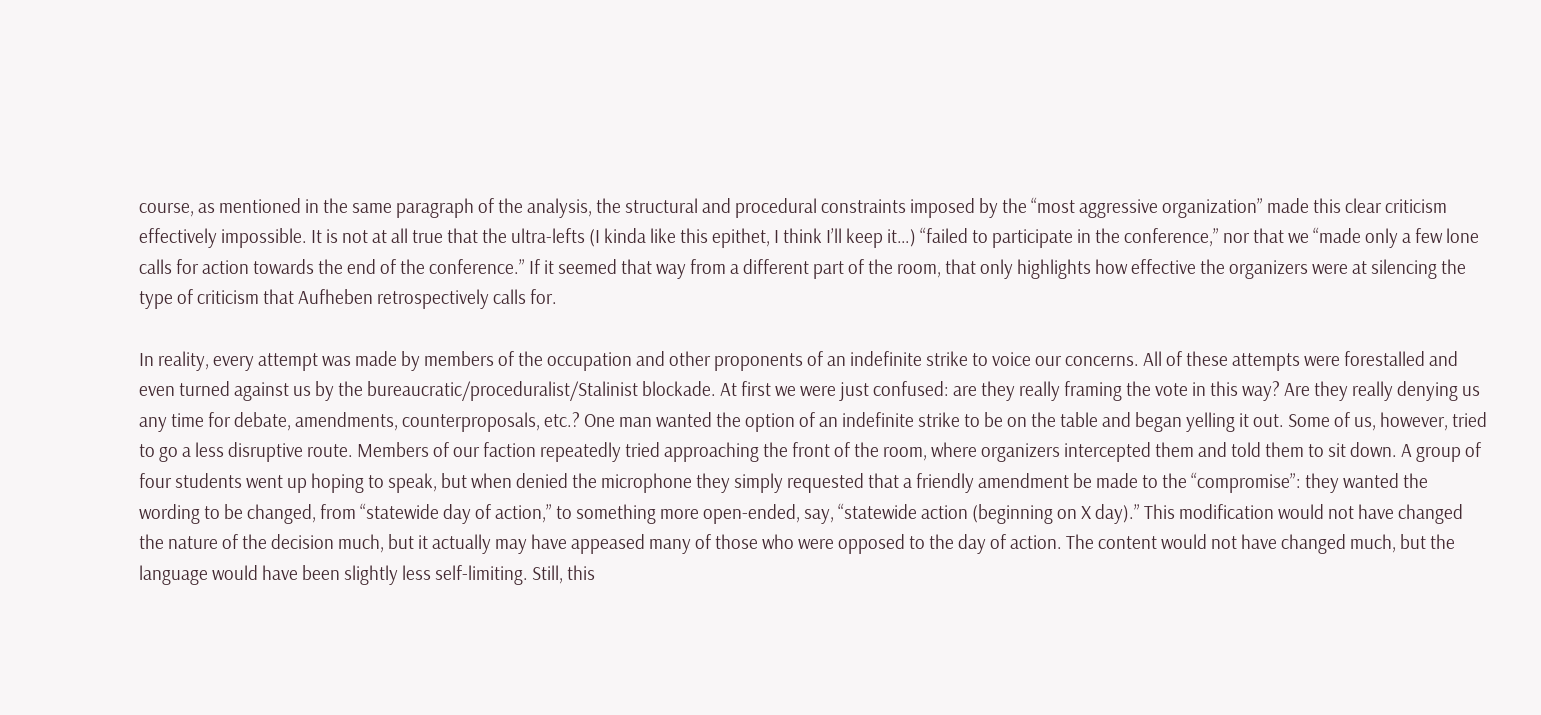course, as mentioned in the same paragraph of the analysis, the structural and procedural constraints imposed by the “most aggressive organization” made this clear criticism effectively impossible. It is not at all true that the ultra-lefts (I kinda like this epithet, I think I’ll keep it…) “failed to participate in the conference,” nor that we “made only a few lone calls for action towards the end of the conference.” If it seemed that way from a different part of the room, that only highlights how effective the organizers were at silencing the type of criticism that Aufheben retrospectively calls for.

In reality, every attempt was made by members of the occupation and other proponents of an indefinite strike to voice our concerns. All of these attempts were forestalled and even turned against us by the bureaucratic/proceduralist/Stalinist blockade. At first we were just confused: are they really framing the vote in this way? Are they really denying us any time for debate, amendments, counterproposals, etc.? One man wanted the option of an indefinite strike to be on the table and began yelling it out. Some of us, however, tried to go a less disruptive route. Members of our faction repeatedly tried approaching the front of the room, where organizers intercepted them and told them to sit down. A group of four students went up hoping to speak, but when denied the microphone they simply requested that a friendly amendment be made to the “compromise”: they wanted the wording to be changed, from “statewide day of action,” to something more open-ended, say, “statewide action (beginning on X day).” This modification would not have changed the nature of the decision much, but it actually may have appeased many of those who were opposed to the day of action. The content would not have changed much, but the language would have been slightly less self-limiting. Still, this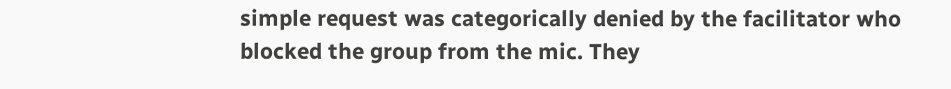simple request was categorically denied by the facilitator who blocked the group from the mic. They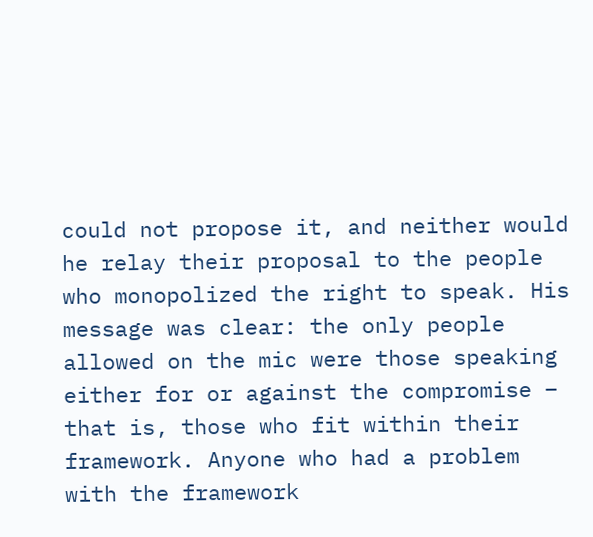could not propose it, and neither would he relay their proposal to the people who monopolized the right to speak. His message was clear: the only people allowed on the mic were those speaking either for or against the compromise – that is, those who fit within their framework. Anyone who had a problem with the framework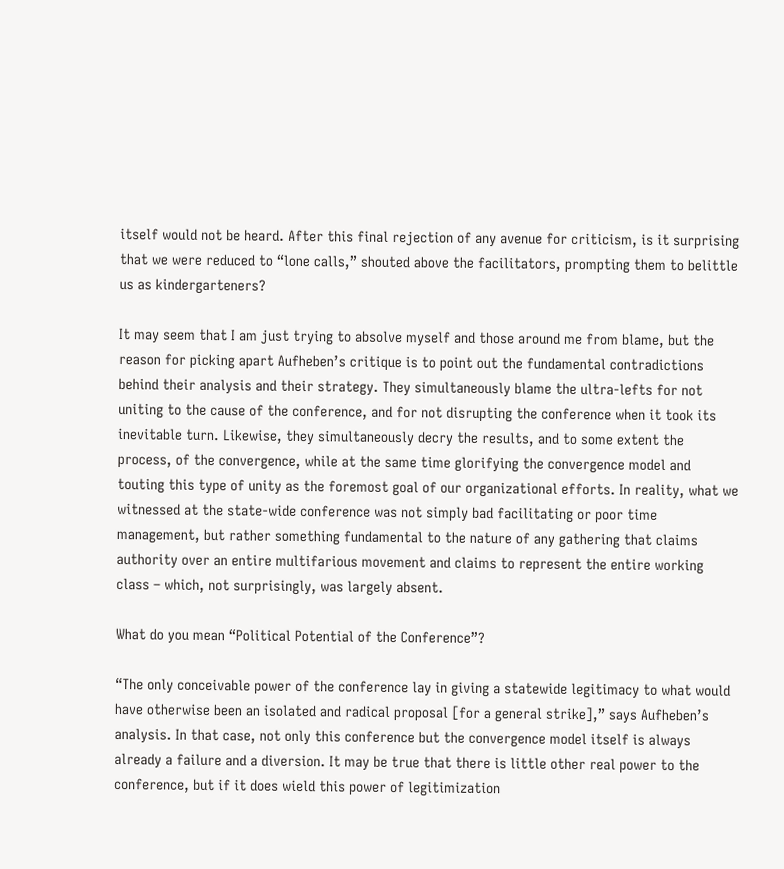itself would not be heard. After this final rejection of any avenue for criticism, is it surprising that we were reduced to “lone calls,” shouted above the facilitators, prompting them to belittle us as kindergarteners?

It may seem that I am just trying to absolve myself and those around me from blame, but the reason for picking apart Aufheben’s critique is to point out the fundamental contradictions behind their analysis and their strategy. They simultaneously blame the ultra-lefts for not uniting to the cause of the conference, and for not disrupting the conference when it took its inevitable turn. Likewise, they simultaneously decry the results, and to some extent the process, of the convergence, while at the same time glorifying the convergence model and touting this type of unity as the foremost goal of our organizational efforts. In reality, what we witnessed at the state-wide conference was not simply bad facilitating or poor time management, but rather something fundamental to the nature of any gathering that claims authority over an entire multifarious movement and claims to represent the entire working class – which, not surprisingly, was largely absent.

What do you mean “Political Potential of the Conference”?

“The only conceivable power of the conference lay in giving a statewide legitimacy to what would have otherwise been an isolated and radical proposal [for a general strike],” says Aufheben’s analysis. In that case, not only this conference but the convergence model itself is always already a failure and a diversion. It may be true that there is little other real power to the conference, but if it does wield this power of legitimization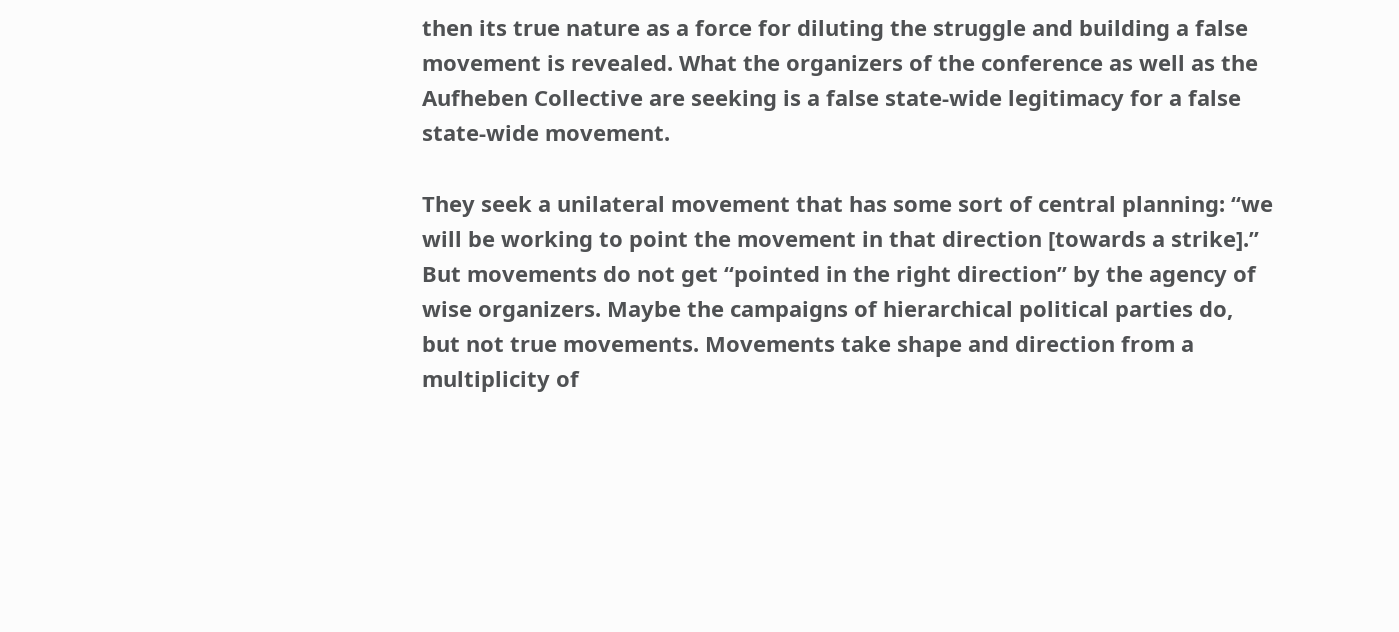then its true nature as a force for diluting the struggle and building a false movement is revealed. What the organizers of the conference as well as the Aufheben Collective are seeking is a false state-wide legitimacy for a false state-wide movement.

They seek a unilateral movement that has some sort of central planning: “we will be working to point the movement in that direction [towards a strike].” But movements do not get “pointed in the right direction” by the agency of wise organizers. Maybe the campaigns of hierarchical political parties do, but not true movements. Movements take shape and direction from a multiplicity of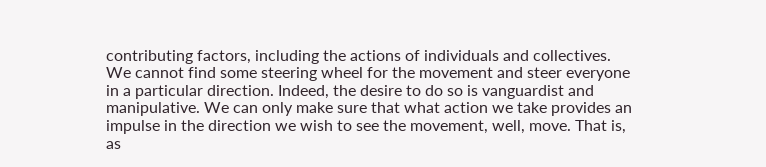contributing factors, including the actions of individuals and collectives. We cannot find some steering wheel for the movement and steer everyone in a particular direction. Indeed, the desire to do so is vanguardist and manipulative. We can only make sure that what action we take provides an impulse in the direction we wish to see the movement, well, move. That is, as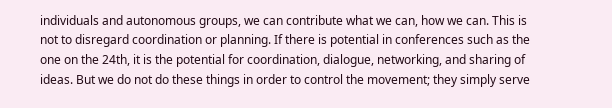individuals and autonomous groups, we can contribute what we can, how we can. This is not to disregard coordination or planning. If there is potential in conferences such as the one on the 24th, it is the potential for coordination, dialogue, networking, and sharing of ideas. But we do not do these things in order to control the movement; they simply serve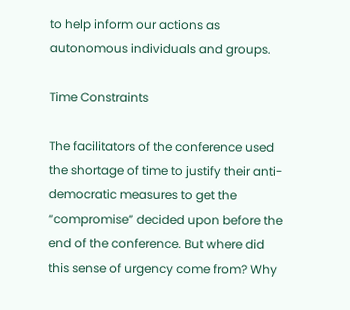to help inform our actions as autonomous individuals and groups.

Time Constraints

The facilitators of the conference used the shortage of time to justify their anti-democratic measures to get the “compromise” decided upon before the end of the conference. But where did this sense of urgency come from? Why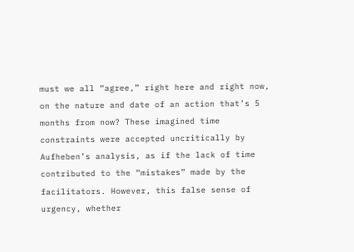must we all “agree,” right here and right now, on the nature and date of an action that’s 5 months from now? These imagined time constraints were accepted uncritically by Aufheben’s analysis, as if the lack of time contributed to the “mistakes” made by the facilitators. However, this false sense of urgency, whether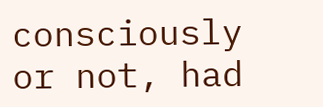consciously or not, had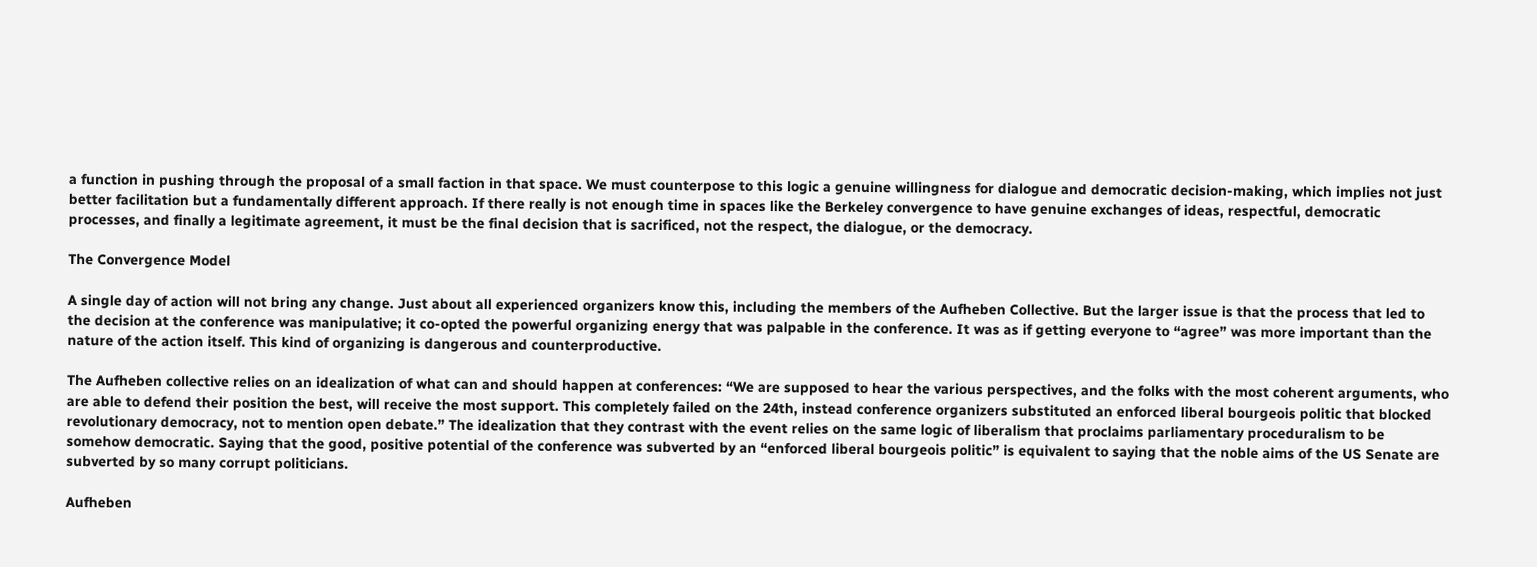a function in pushing through the proposal of a small faction in that space. We must counterpose to this logic a genuine willingness for dialogue and democratic decision-making, which implies not just better facilitation but a fundamentally different approach. If there really is not enough time in spaces like the Berkeley convergence to have genuine exchanges of ideas, respectful, democratic processes, and finally a legitimate agreement, it must be the final decision that is sacrificed, not the respect, the dialogue, or the democracy.

The Convergence Model

A single day of action will not bring any change. Just about all experienced organizers know this, including the members of the Aufheben Collective. But the larger issue is that the process that led to the decision at the conference was manipulative; it co-opted the powerful organizing energy that was palpable in the conference. It was as if getting everyone to “agree” was more important than the nature of the action itself. This kind of organizing is dangerous and counterproductive.

The Aufheben collective relies on an idealization of what can and should happen at conferences: “We are supposed to hear the various perspectives, and the folks with the most coherent arguments, who are able to defend their position the best, will receive the most support. This completely failed on the 24th, instead conference organizers substituted an enforced liberal bourgeois politic that blocked revolutionary democracy, not to mention open debate.” The idealization that they contrast with the event relies on the same logic of liberalism that proclaims parliamentary proceduralism to be somehow democratic. Saying that the good, positive potential of the conference was subverted by an “enforced liberal bourgeois politic” is equivalent to saying that the noble aims of the US Senate are subverted by so many corrupt politicians.

Aufheben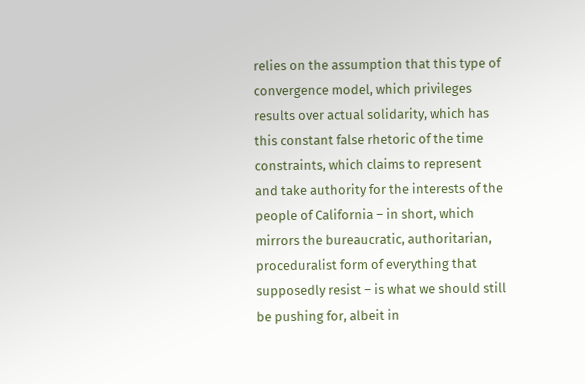relies on the assumption that this type of convergence model, which privileges results over actual solidarity, which has this constant false rhetoric of the time constraints, which claims to represent and take authority for the interests of the people of California – in short, which mirrors the bureaucratic, authoritarian, proceduralist form of everything that supposedly resist – is what we should still be pushing for, albeit in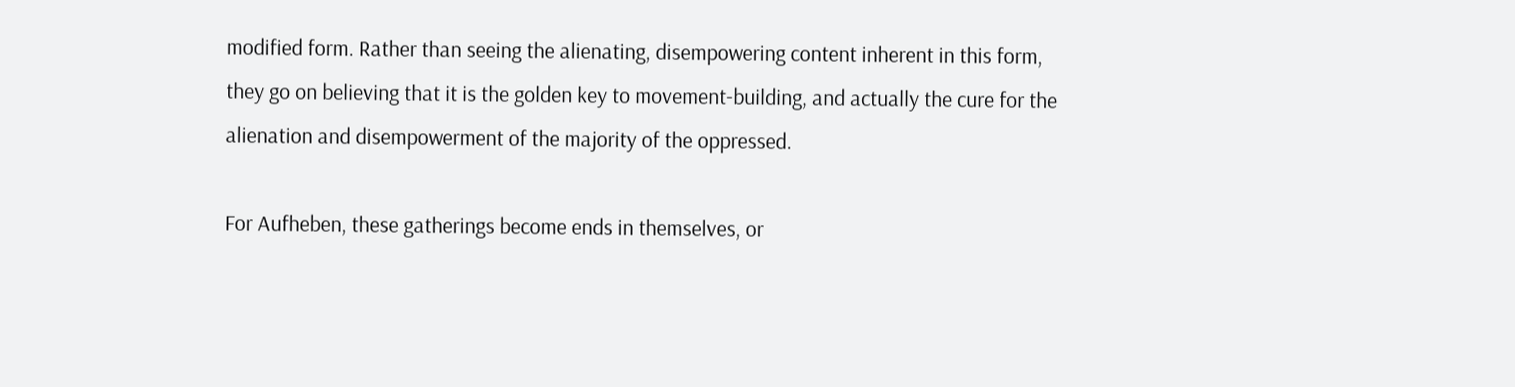modified form. Rather than seeing the alienating, disempowering content inherent in this form, they go on believing that it is the golden key to movement-building, and actually the cure for the alienation and disempowerment of the majority of the oppressed.

For Aufheben, these gatherings become ends in themselves, or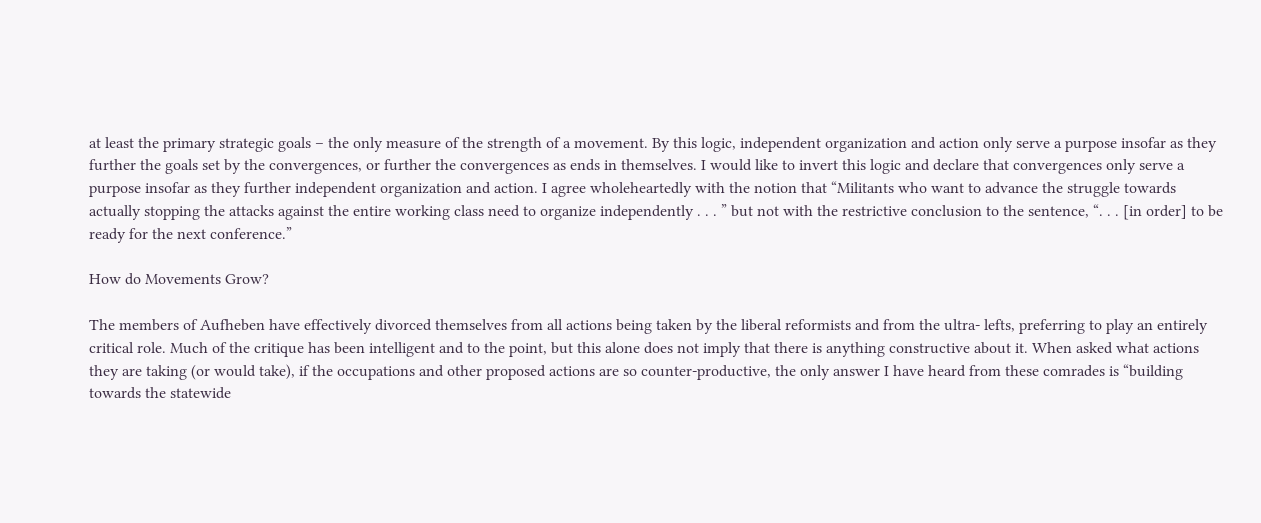at least the primary strategic goals – the only measure of the strength of a movement. By this logic, independent organization and action only serve a purpose insofar as they further the goals set by the convergences, or further the convergences as ends in themselves. I would like to invert this logic and declare that convergences only serve a purpose insofar as they further independent organization and action. I agree wholeheartedly with the notion that “Militants who want to advance the struggle towards actually stopping the attacks against the entire working class need to organize independently . . . ” but not with the restrictive conclusion to the sentence, “. . . [in order] to be ready for the next conference.”

How do Movements Grow?

The members of Aufheben have effectively divorced themselves from all actions being taken by the liberal reformists and from the ultra- lefts, preferring to play an entirely critical role. Much of the critique has been intelligent and to the point, but this alone does not imply that there is anything constructive about it. When asked what actions they are taking (or would take), if the occupations and other proposed actions are so counter-productive, the only answer I have heard from these comrades is “building towards the statewide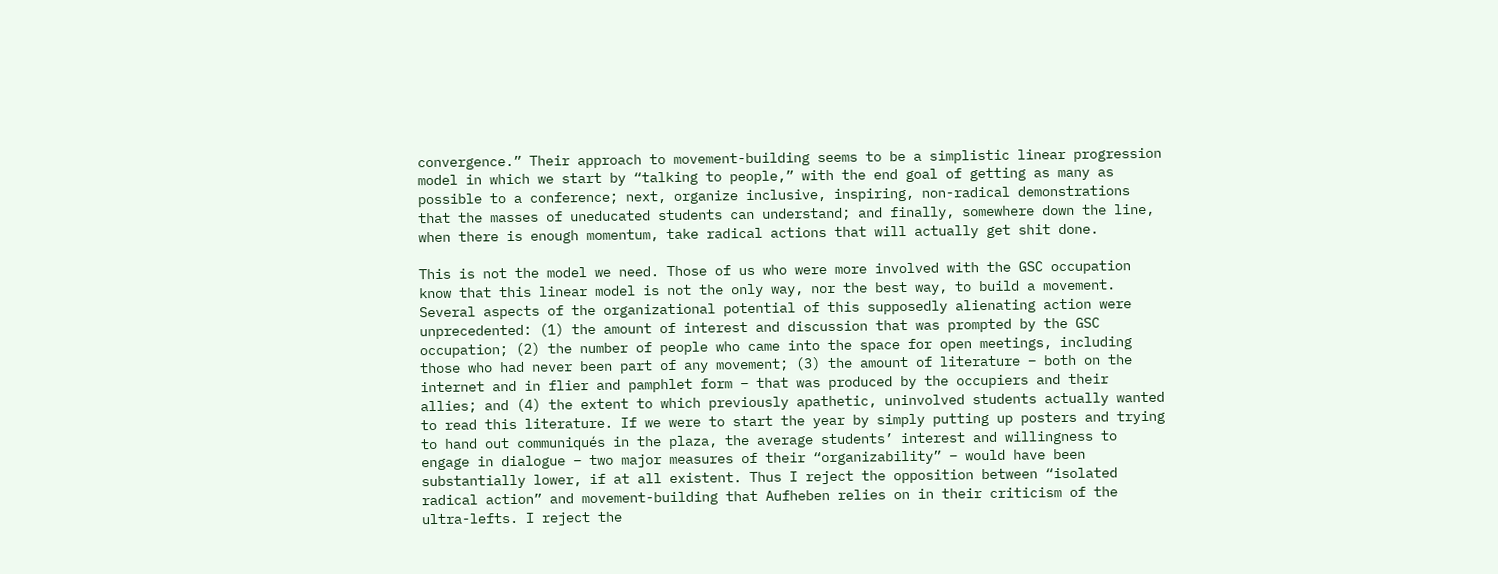convergence.” Their approach to movement-building seems to be a simplistic linear progression model in which we start by “talking to people,” with the end goal of getting as many as possible to a conference; next, organize inclusive, inspiring, non-radical demonstrations that the masses of uneducated students can understand; and finally, somewhere down the line, when there is enough momentum, take radical actions that will actually get shit done.

This is not the model we need. Those of us who were more involved with the GSC occupation know that this linear model is not the only way, nor the best way, to build a movement. Several aspects of the organizational potential of this supposedly alienating action were unprecedented: (1) the amount of interest and discussion that was prompted by the GSC occupation; (2) the number of people who came into the space for open meetings, including those who had never been part of any movement; (3) the amount of literature – both on the internet and in flier and pamphlet form – that was produced by the occupiers and their allies; and (4) the extent to which previously apathetic, uninvolved students actually wanted to read this literature. If we were to start the year by simply putting up posters and trying to hand out communiqués in the plaza, the average students’ interest and willingness to engage in dialogue – two major measures of their “organizability” – would have been substantially lower, if at all existent. Thus I reject the opposition between “isolated radical action” and movement-building that Aufheben relies on in their criticism of the ultra-lefts. I reject the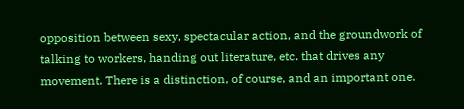opposition between sexy, spectacular action, and the groundwork of talking to workers, handing out literature, etc. that drives any movement. There is a distinction, of course, and an important one.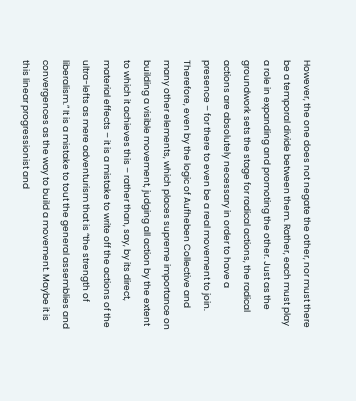However, the one does not negate the other, nor must there be a temporal divide between them. Rather, each must play a role in expanding and promoting the other. Just as the groundwork sets the stage for radical actions, the radical actions are absolutely necessary in order to have a presence – for there to even be a real movement to join. Therefore, even by the logic of Aufheben Collective and many other elements, which places supreme importance on building a visible movement, judging all action by the extent to which it achieves this – rather than, say, by its direct, material effects – it is a mistake to write off the actions of the ultra-lefts as mere adventurism that is “the strength of liberalism.” It is a mistake to tout the general assemblies and convergences as the way to build a movement. Maybe it is this linear progressionist and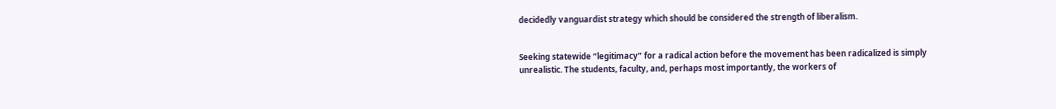decidedly vanguardist strategy which should be considered the strength of liberalism.


Seeking statewide “legitimacy” for a radical action before the movement has been radicalized is simply unrealistic. The students, faculty, and, perhaps most importantly, the workers of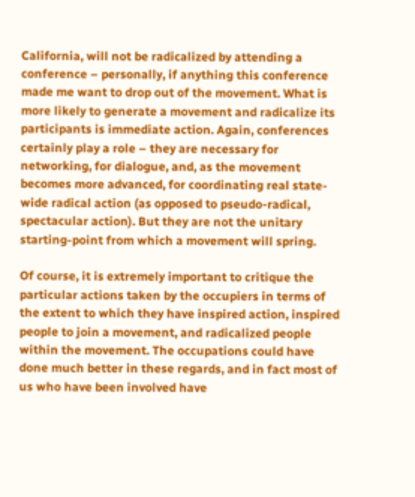California, will not be radicalized by attending a conference – personally, if anything this conference made me want to drop out of the movement. What is more likely to generate a movement and radicalize its participants is immediate action. Again, conferences certainly play a role – they are necessary for networking, for dialogue, and, as the movement becomes more advanced, for coordinating real state-wide radical action (as opposed to pseudo-radical, spectacular action). But they are not the unitary starting-point from which a movement will spring.

Of course, it is extremely important to critique the particular actions taken by the occupiers in terms of the extent to which they have inspired action, inspired people to join a movement, and radicalized people within the movement. The occupations could have done much better in these regards, and in fact most of us who have been involved have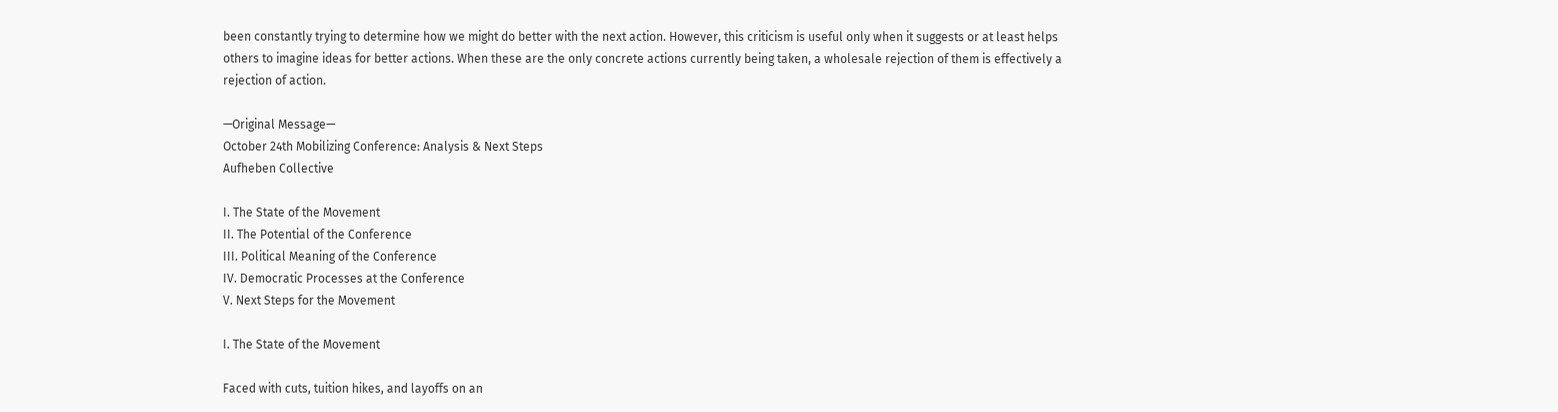been constantly trying to determine how we might do better with the next action. However, this criticism is useful only when it suggests or at least helps others to imagine ideas for better actions. When these are the only concrete actions currently being taken, a wholesale rejection of them is effectively a rejection of action.

—Original Message—
October 24th Mobilizing Conference: Analysis & Next Steps
Aufheben Collective

I. The State of the Movement
II. The Potential of the Conference
III. Political Meaning of the Conference
IV. Democratic Processes at the Conference
V. Next Steps for the Movement

I. The State of the Movement

Faced with cuts, tuition hikes, and layoffs on an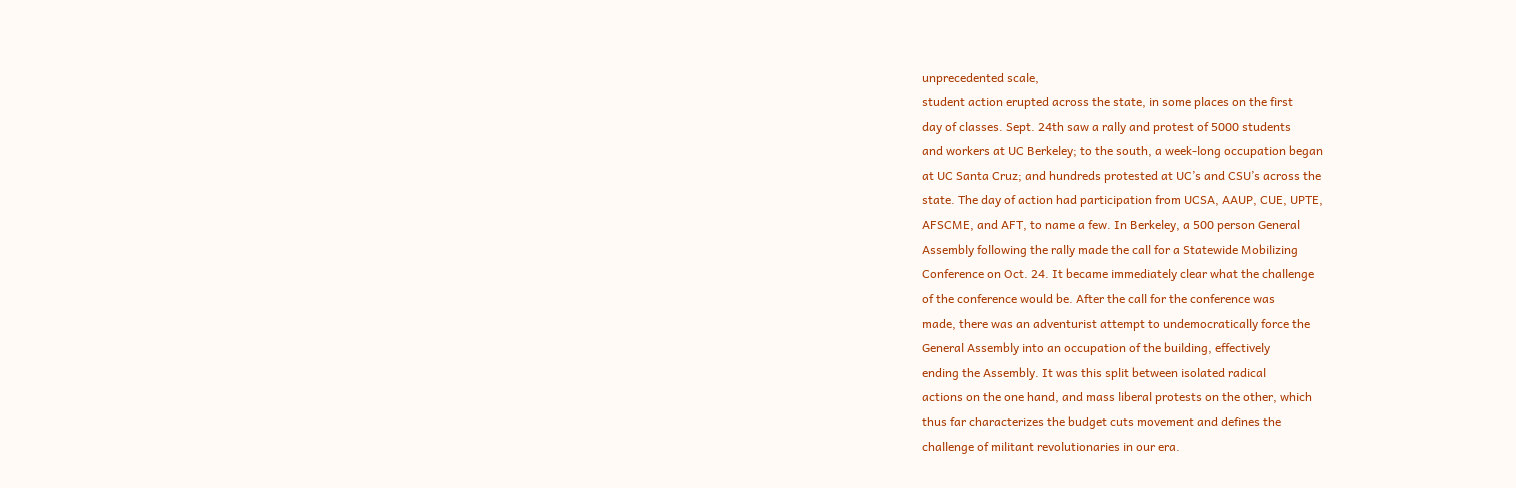unprecedented scale,
student action erupted across the state, in some places on the first
day of classes. Sept. 24th saw a rally and protest of 5000 students
and workers at UC Berkeley; to the south, a week-long occupation began
at UC Santa Cruz; and hundreds protested at UC’s and CSU’s across the
state. The day of action had participation from UCSA, AAUP, CUE, UPTE,
AFSCME, and AFT, to name a few. In Berkeley, a 500 person General
Assembly following the rally made the call for a Statewide Mobilizing
Conference on Oct. 24. It became immediately clear what the challenge
of the conference would be. After the call for the conference was
made, there was an adventurist attempt to undemocratically force the
General Assembly into an occupation of the building, effectively
ending the Assembly. It was this split between isolated radical
actions on the one hand, and mass liberal protests on the other, which
thus far characterizes the budget cuts movement and defines the
challenge of militant revolutionaries in our era.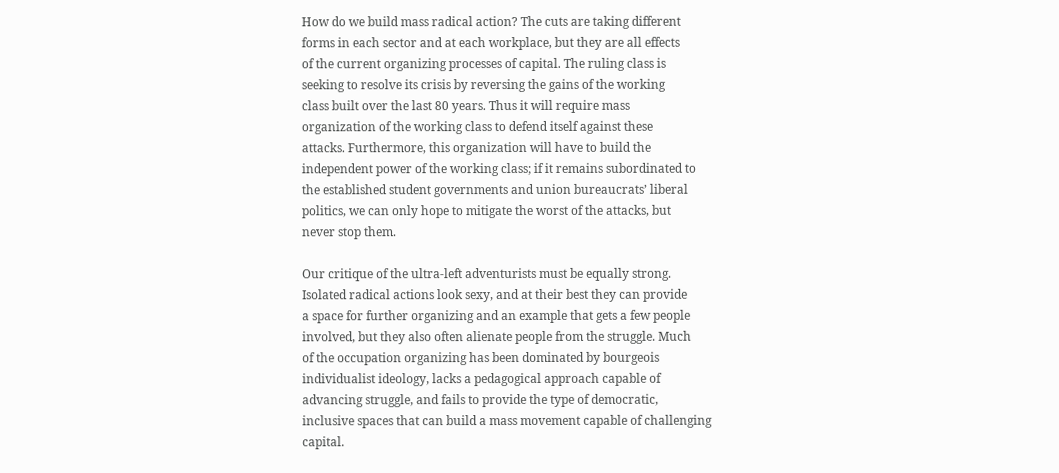How do we build mass radical action? The cuts are taking different
forms in each sector and at each workplace, but they are all effects
of the current organizing processes of capital. The ruling class is
seeking to resolve its crisis by reversing the gains of the working
class built over the last 80 years. Thus it will require mass
organization of the working class to defend itself against these
attacks. Furthermore, this organization will have to build the
independent power of the working class; if it remains subordinated to
the established student governments and union bureaucrats’ liberal
politics, we can only hope to mitigate the worst of the attacks, but
never stop them.

Our critique of the ultra-left adventurists must be equally strong.
Isolated radical actions look sexy, and at their best they can provide
a space for further organizing and an example that gets a few people
involved, but they also often alienate people from the struggle. Much
of the occupation organizing has been dominated by bourgeois
individualist ideology, lacks a pedagogical approach capable of
advancing struggle, and fails to provide the type of democratic,
inclusive spaces that can build a mass movement capable of challenging
capital.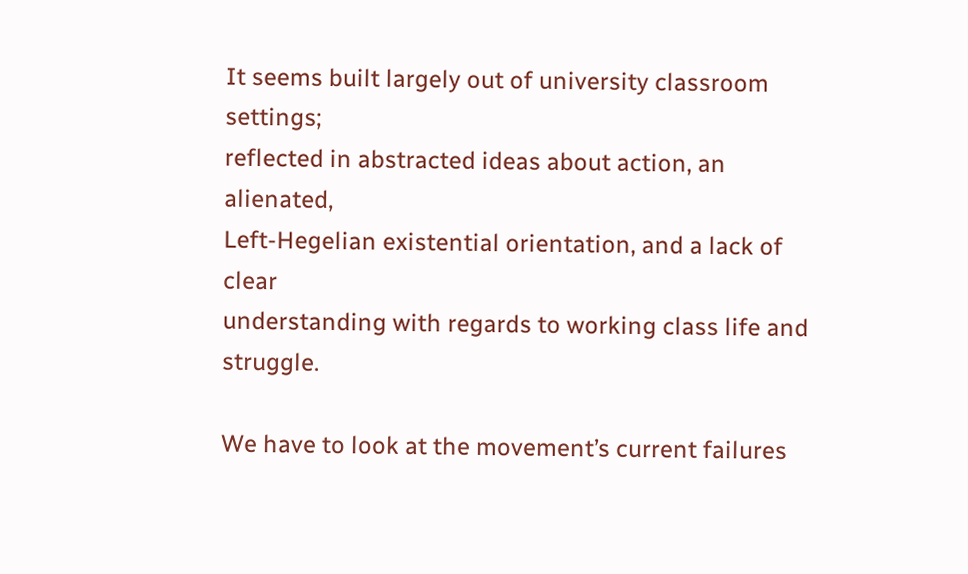It seems built largely out of university classroom settings;
reflected in abstracted ideas about action, an alienated,
Left-Hegelian existential orientation, and a lack of clear
understanding with regards to working class life and struggle.

We have to look at the movement’s current failures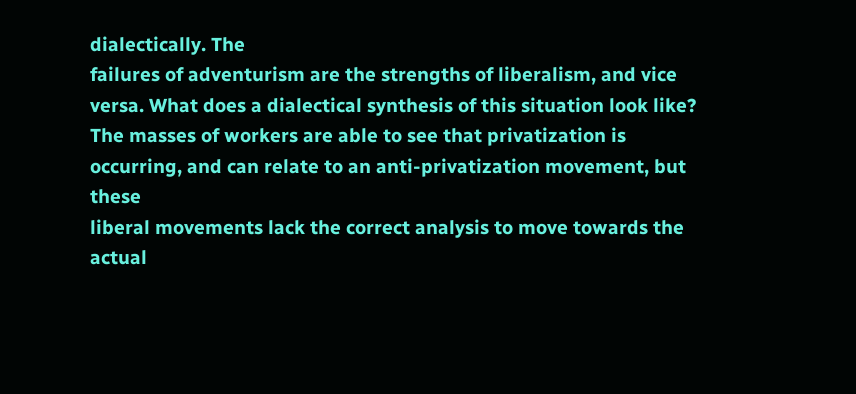dialectically. The
failures of adventurism are the strengths of liberalism, and vice
versa. What does a dialectical synthesis of this situation look like?
The masses of workers are able to see that privatization is
occurring, and can relate to an anti-privatization movement, but these
liberal movements lack the correct analysis to move towards the actual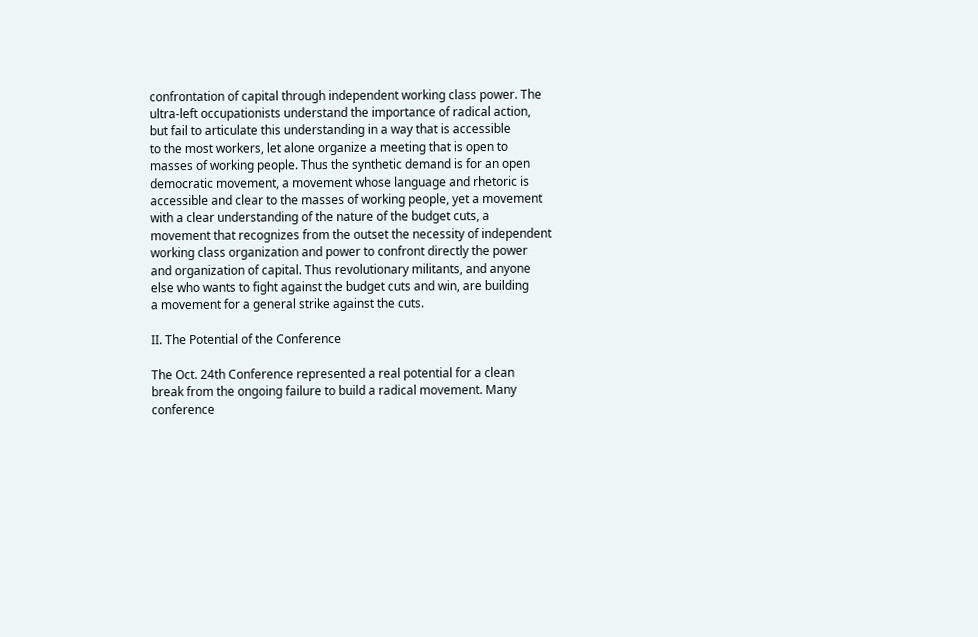confrontation of capital through independent working class power. The
ultra-left occupationists understand the importance of radical action,
but fail to articulate this understanding in a way that is accessible
to the most workers, let alone organize a meeting that is open to
masses of working people. Thus the synthetic demand is for an open
democratic movement, a movement whose language and rhetoric is
accessible and clear to the masses of working people, yet a movement
with a clear understanding of the nature of the budget cuts, a
movement that recognizes from the outset the necessity of independent
working class organization and power to confront directly the power
and organization of capital. Thus revolutionary militants, and anyone
else who wants to fight against the budget cuts and win, are building
a movement for a general strike against the cuts.

II. The Potential of the Conference

The Oct. 24th Conference represented a real potential for a clean
break from the ongoing failure to build a radical movement. Many
conference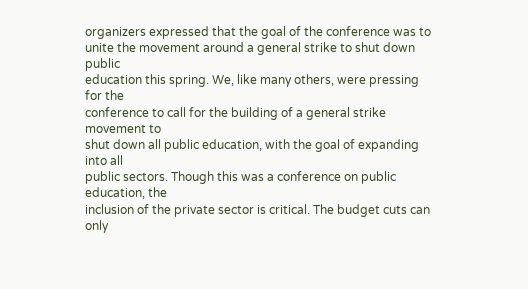organizers expressed that the goal of the conference was to
unite the movement around a general strike to shut down public
education this spring. We, like many others, were pressing for the
conference to call for the building of a general strike movement to
shut down all public education, with the goal of expanding into all
public sectors. Though this was a conference on public education, the
inclusion of the private sector is critical. The budget cuts can only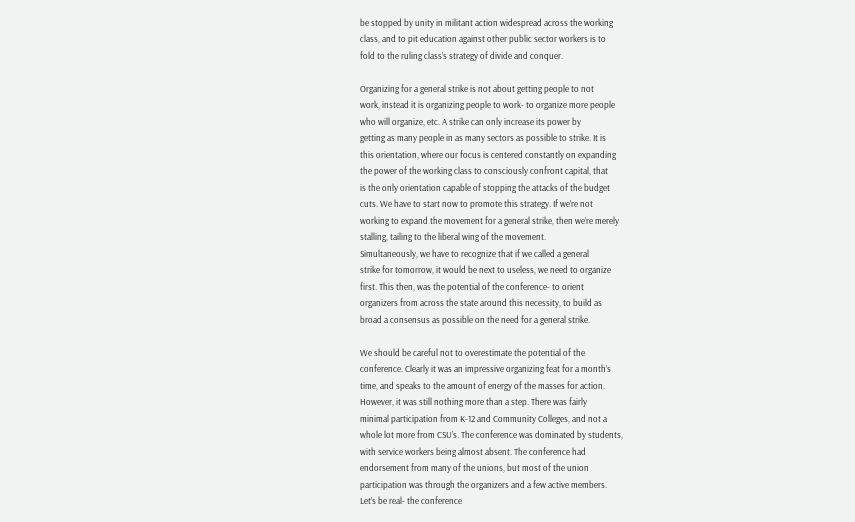be stopped by unity in militant action widespread across the working
class, and to pit education against other public sector workers is to
fold to the ruling class’s strategy of divide and conquer.

Organizing for a general strike is not about getting people to not
work, instead it is organizing people to work- to organize more people
who will organize, etc. A strike can only increase its power by
getting as many people in as many sectors as possible to strike. It is
this orientation, where our focus is centered constantly on expanding
the power of the working class to consciously confront capital, that
is the only orientation capable of stopping the attacks of the budget
cuts. We have to start now to promote this strategy. If we’re not
working to expand the movement for a general strike, then we’re merely
stalling, tailing to the liberal wing of the movement.
Simultaneously, we have to recognize that if we called a general
strike for tomorrow, it would be next to useless, we need to organize
first. This then, was the potential of the conference- to orient
organizers from across the state around this necessity, to build as
broad a consensus as possible on the need for a general strike.

We should be careful not to overestimate the potential of the
conference. Clearly it was an impressive organizing feat for a month’s
time, and speaks to the amount of energy of the masses for action.
However, it was still nothing more than a step. There was fairly
minimal participation from K-12 and Community Colleges, and not a
whole lot more from CSU’s. The conference was dominated by students,
with service workers being almost absent. The conference had
endorsement from many of the unions, but most of the union
participation was through the organizers and a few active members.
Let’s be real- the conference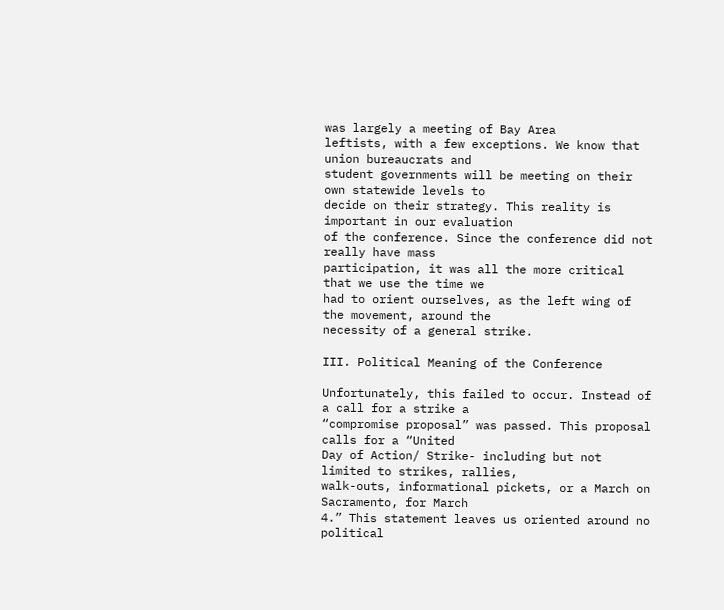was largely a meeting of Bay Area
leftists, with a few exceptions. We know that union bureaucrats and
student governments will be meeting on their own statewide levels to
decide on their strategy. This reality is important in our evaluation
of the conference. Since the conference did not really have mass
participation, it was all the more critical that we use the time we
had to orient ourselves, as the left wing of the movement, around the
necessity of a general strike.

III. Political Meaning of the Conference

Unfortunately, this failed to occur. Instead of a call for a strike a
“compromise proposal” was passed. This proposal calls for a “United
Day of Action/ Strike- including but not limited to strikes, rallies,
walk-outs, informational pickets, or a March on Sacramento, for March
4.” This statement leaves us oriented around no political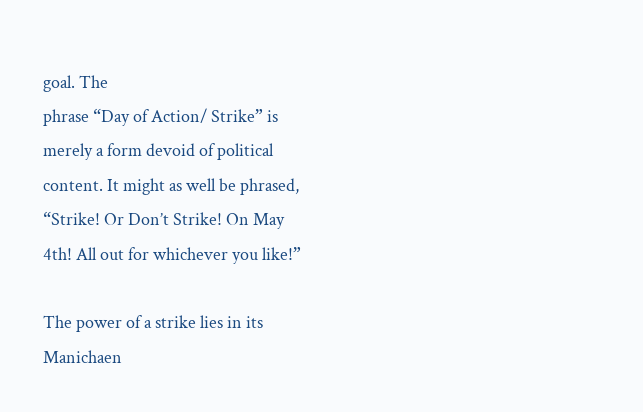goal. The
phrase “Day of Action/ Strike” is merely a form devoid of political
content. It might as well be phrased, “Strike! Or Don’t Strike! On May
4th! All out for whichever you like!”

The power of a strike lies in its Manichaen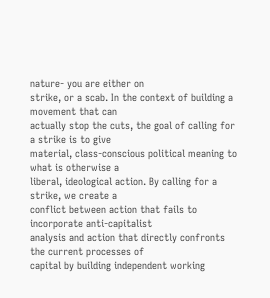nature- you are either on
strike, or a scab. In the context of building a movement that can
actually stop the cuts, the goal of calling for a strike is to give
material, class-conscious political meaning to what is otherwise a
liberal, ideological action. By calling for a strike, we create a
conflict between action that fails to incorporate anti-capitalist
analysis and action that directly confronts the current processes of
capital by building independent working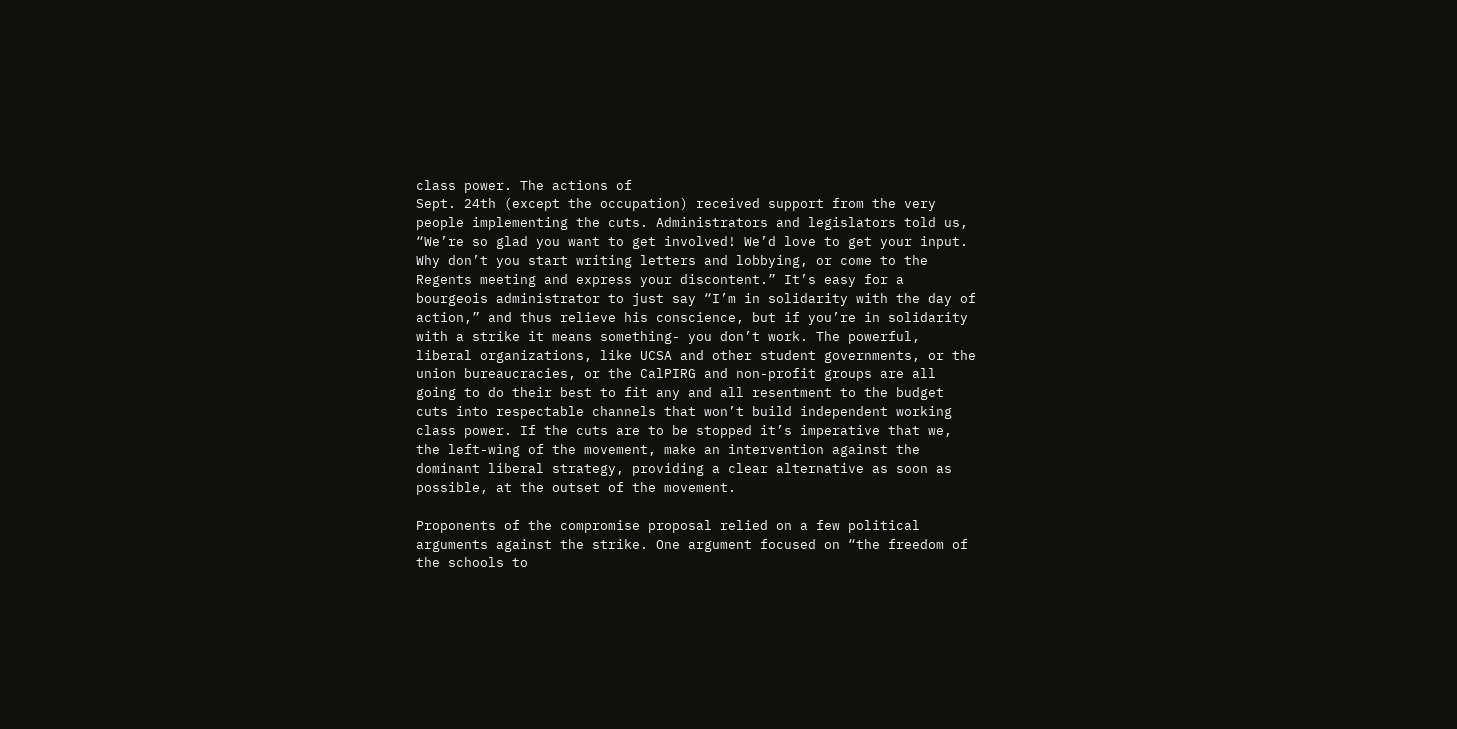class power. The actions of
Sept. 24th (except the occupation) received support from the very
people implementing the cuts. Administrators and legislators told us,
“We’re so glad you want to get involved! We’d love to get your input.
Why don’t you start writing letters and lobbying, or come to the
Regents meeting and express your discontent.” It’s easy for a
bourgeois administrator to just say “I’m in solidarity with the day of
action,” and thus relieve his conscience, but if you’re in solidarity
with a strike it means something- you don’t work. The powerful,
liberal organizations, like UCSA and other student governments, or the
union bureaucracies, or the CalPIRG and non-profit groups are all
going to do their best to fit any and all resentment to the budget
cuts into respectable channels that won’t build independent working
class power. If the cuts are to be stopped it’s imperative that we,
the left-wing of the movement, make an intervention against the
dominant liberal strategy, providing a clear alternative as soon as
possible, at the outset of the movement.

Proponents of the compromise proposal relied on a few political
arguments against the strike. One argument focused on “the freedom of
the schools to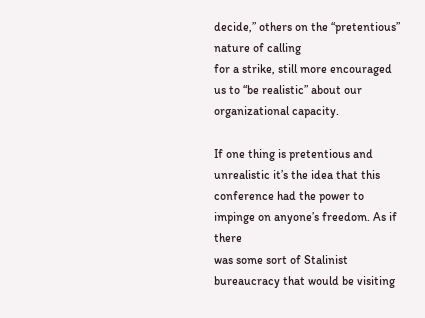decide,” others on the “pretentious” nature of calling
for a strike, still more encouraged us to “be realistic” about our
organizational capacity.

If one thing is pretentious and unrealistic it’s the idea that this
conference had the power to impinge on anyone’s freedom. As if there
was some sort of Stalinist bureaucracy that would be visiting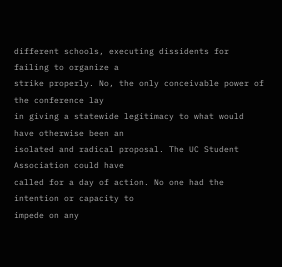different schools, executing dissidents for failing to organize a
strike properly. No, the only conceivable power of the conference lay
in giving a statewide legitimacy to what would have otherwise been an
isolated and radical proposal. The UC Student Association could have
called for a day of action. No one had the intention or capacity to
impede on any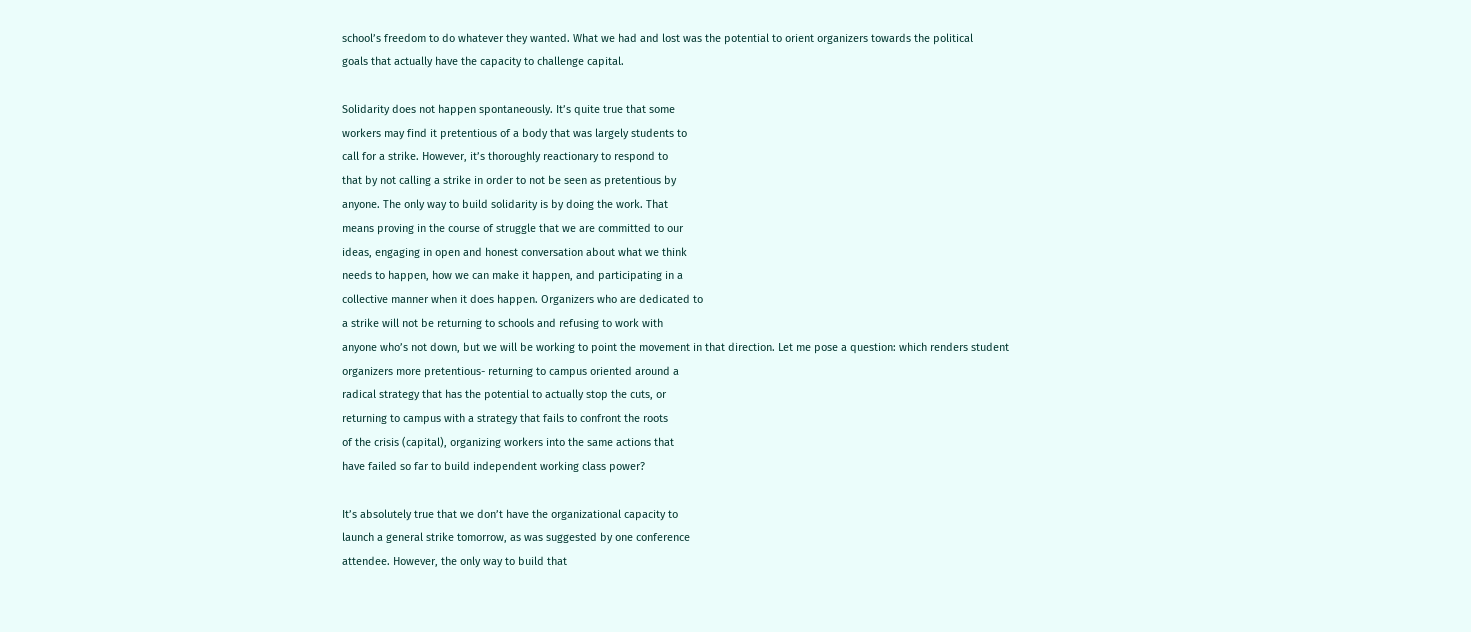school’s freedom to do whatever they wanted. What we had and lost was the potential to orient organizers towards the political
goals that actually have the capacity to challenge capital.

Solidarity does not happen spontaneously. It’s quite true that some
workers may find it pretentious of a body that was largely students to
call for a strike. However, it’s thoroughly reactionary to respond to
that by not calling a strike in order to not be seen as pretentious by
anyone. The only way to build solidarity is by doing the work. That
means proving in the course of struggle that we are committed to our
ideas, engaging in open and honest conversation about what we think
needs to happen, how we can make it happen, and participating in a
collective manner when it does happen. Organizers who are dedicated to
a strike will not be returning to schools and refusing to work with
anyone who’s not down, but we will be working to point the movement in that direction. Let me pose a question: which renders student
organizers more pretentious- returning to campus oriented around a
radical strategy that has the potential to actually stop the cuts, or
returning to campus with a strategy that fails to confront the roots
of the crisis (capital), organizing workers into the same actions that
have failed so far to build independent working class power?

It’s absolutely true that we don’t have the organizational capacity to
launch a general strike tomorrow, as was suggested by one conference
attendee. However, the only way to build that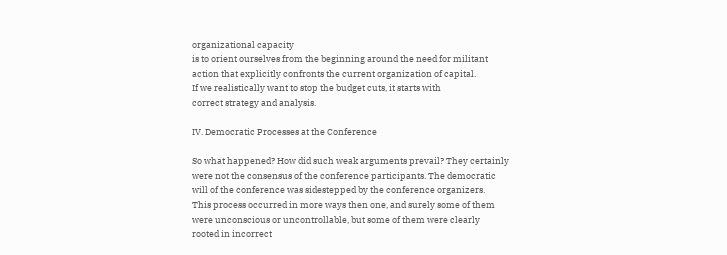organizational capacity
is to orient ourselves from the beginning around the need for militant
action that explicitly confronts the current organization of capital.
If we realistically want to stop the budget cuts, it starts with
correct strategy and analysis.

IV. Democratic Processes at the Conference

So what happened? How did such weak arguments prevail? They certainly
were not the consensus of the conference participants. The democratic
will of the conference was sidestepped by the conference organizers.
This process occurred in more ways then one, and surely some of them
were unconscious or uncontrollable, but some of them were clearly
rooted in incorrect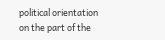political orientation on the part of the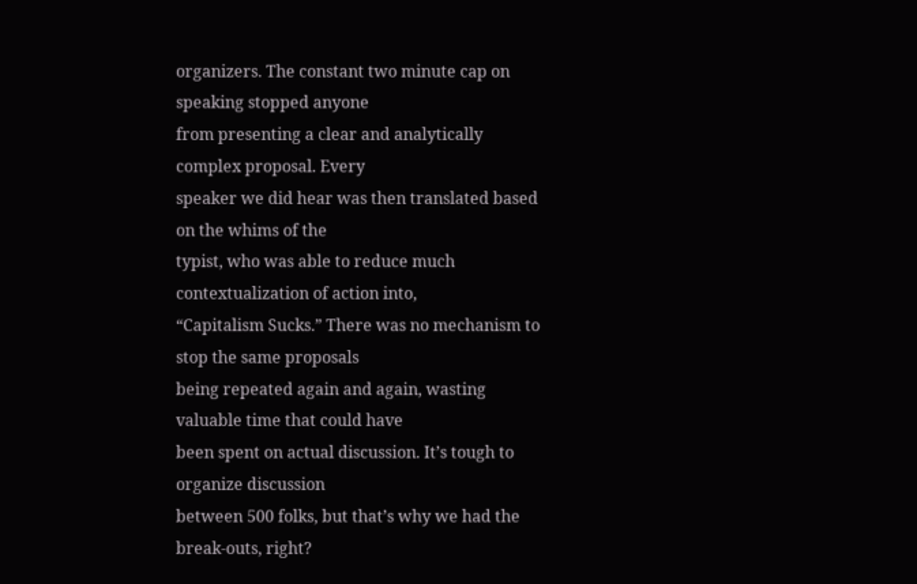organizers. The constant two minute cap on speaking stopped anyone
from presenting a clear and analytically complex proposal. Every
speaker we did hear was then translated based on the whims of the
typist, who was able to reduce much contextualization of action into,
“Capitalism Sucks.” There was no mechanism to stop the same proposals
being repeated again and again, wasting valuable time that could have
been spent on actual discussion. It’s tough to organize discussion
between 500 folks, but that’s why we had the break-outs, right?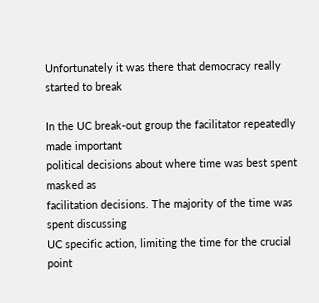Unfortunately it was there that democracy really started to break

In the UC break-out group the facilitator repeatedly made important
political decisions about where time was best spent masked as
facilitation decisions. The majority of the time was spent discussing
UC specific action, limiting the time for the crucial point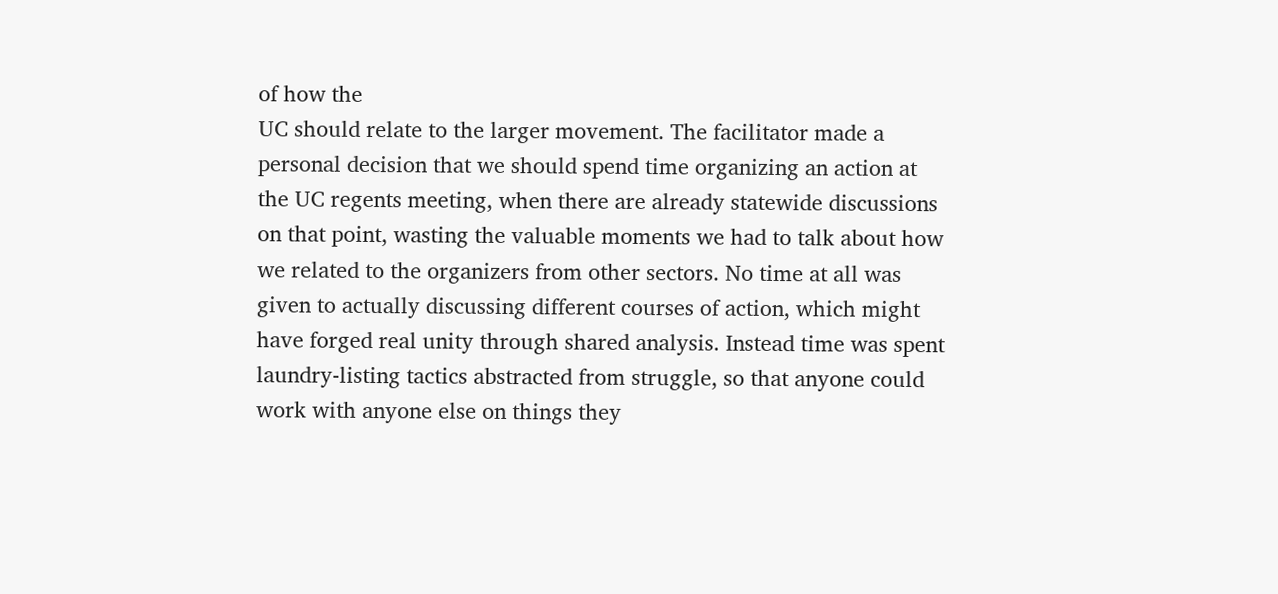of how the
UC should relate to the larger movement. The facilitator made a
personal decision that we should spend time organizing an action at
the UC regents meeting, when there are already statewide discussions
on that point, wasting the valuable moments we had to talk about how
we related to the organizers from other sectors. No time at all was
given to actually discussing different courses of action, which might
have forged real unity through shared analysis. Instead time was spent
laundry-listing tactics abstracted from struggle, so that anyone could
work with anyone else on things they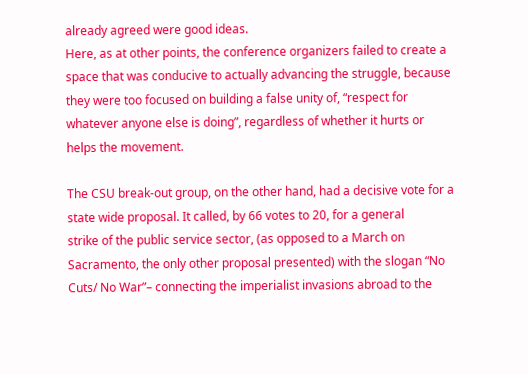already agreed were good ideas.
Here, as at other points, the conference organizers failed to create a
space that was conducive to actually advancing the struggle, because
they were too focused on building a false unity of, “respect for
whatever anyone else is doing”, regardless of whether it hurts or
helps the movement.

The CSU break-out group, on the other hand, had a decisive vote for a
state wide proposal. It called, by 66 votes to 20, for a general
strike of the public service sector, (as opposed to a March on
Sacramento, the only other proposal presented) with the slogan “No
Cuts/ No War”– connecting the imperialist invasions abroad to the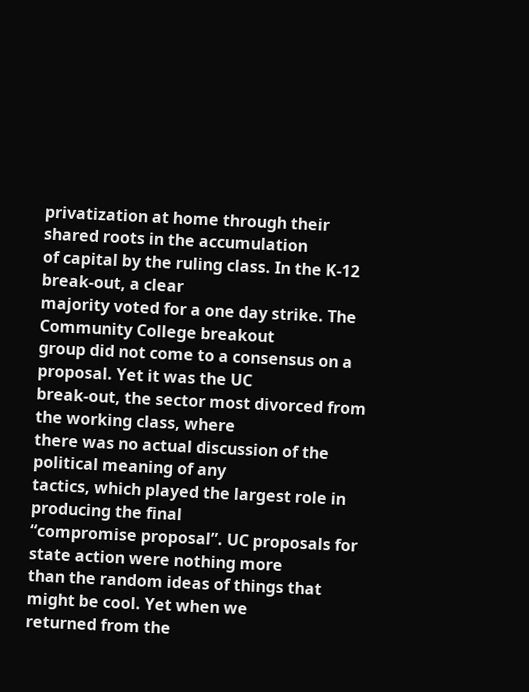privatization at home through their shared roots in the accumulation
of capital by the ruling class. In the K-12 break-out, a clear
majority voted for a one day strike. The Community College breakout
group did not come to a consensus on a proposal. Yet it was the UC
break-out, the sector most divorced from the working class, where
there was no actual discussion of the political meaning of any
tactics, which played the largest role in producing the final
“compromise proposal”. UC proposals for state action were nothing more
than the random ideas of things that might be cool. Yet when we
returned from the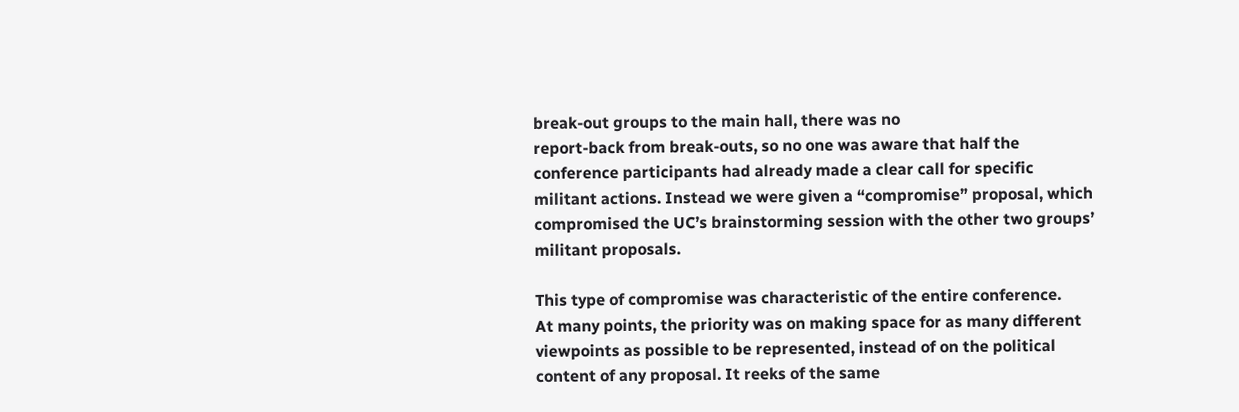break-out groups to the main hall, there was no
report-back from break-outs, so no one was aware that half the
conference participants had already made a clear call for specific
militant actions. Instead we were given a “compromise” proposal, which
compromised the UC’s brainstorming session with the other two groups’
militant proposals.

This type of compromise was characteristic of the entire conference.
At many points, the priority was on making space for as many different
viewpoints as possible to be represented, instead of on the political
content of any proposal. It reeks of the same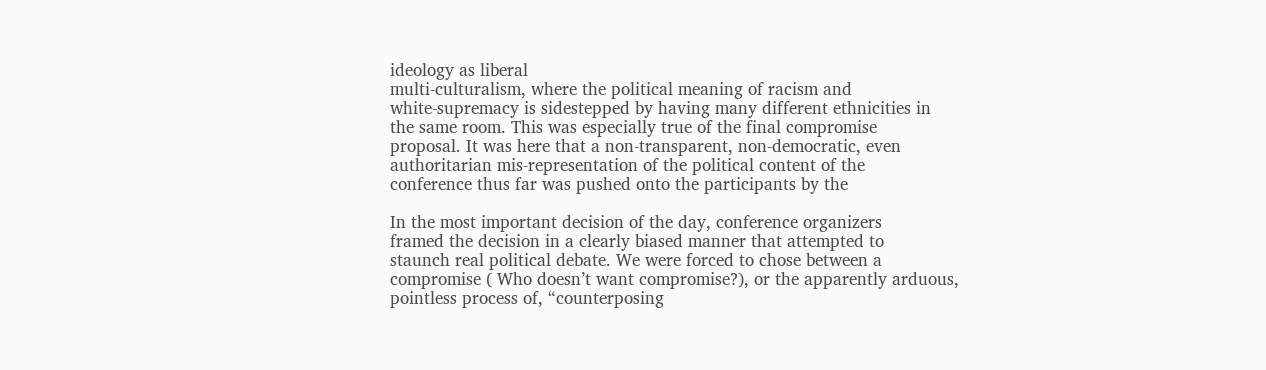ideology as liberal
multi-culturalism, where the political meaning of racism and
white-supremacy is sidestepped by having many different ethnicities in
the same room. This was especially true of the final compromise
proposal. It was here that a non-transparent, non-democratic, even
authoritarian mis-representation of the political content of the
conference thus far was pushed onto the participants by the

In the most important decision of the day, conference organizers
framed the decision in a clearly biased manner that attempted to
staunch real political debate. We were forced to chose between a
compromise ( Who doesn’t want compromise?), or the apparently arduous,
pointless process of, “counterposing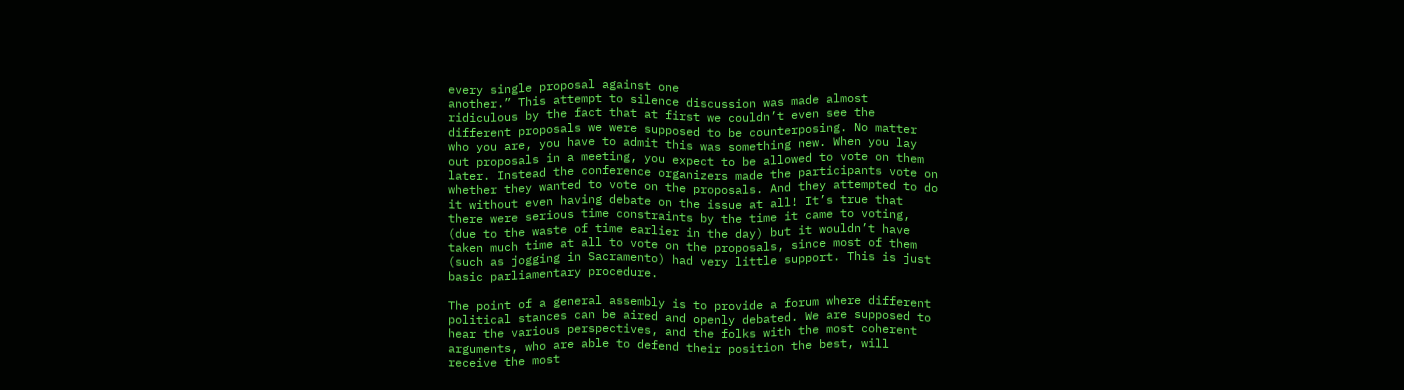every single proposal against one
another.” This attempt to silence discussion was made almost
ridiculous by the fact that at first we couldn’t even see the
different proposals we were supposed to be counterposing. No matter
who you are, you have to admit this was something new. When you lay
out proposals in a meeting, you expect to be allowed to vote on them
later. Instead the conference organizers made the participants vote on
whether they wanted to vote on the proposals. And they attempted to do
it without even having debate on the issue at all! It’s true that
there were serious time constraints by the time it came to voting,
(due to the waste of time earlier in the day) but it wouldn’t have
taken much time at all to vote on the proposals, since most of them
(such as jogging in Sacramento) had very little support. This is just
basic parliamentary procedure.

The point of a general assembly is to provide a forum where different
political stances can be aired and openly debated. We are supposed to
hear the various perspectives, and the folks with the most coherent
arguments, who are able to defend their position the best, will
receive the most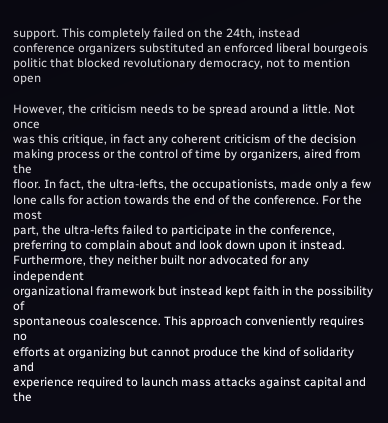support. This completely failed on the 24th, instead
conference organizers substituted an enforced liberal bourgeois
politic that blocked revolutionary democracy, not to mention open

However, the criticism needs to be spread around a little. Not once
was this critique, in fact any coherent criticism of the decision
making process or the control of time by organizers, aired from the
floor. In fact, the ultra-lefts, the occupationists, made only a few
lone calls for action towards the end of the conference. For the most
part, the ultra-lefts failed to participate in the conference,
preferring to complain about and look down upon it instead.
Furthermore, they neither built nor advocated for any independent
organizational framework but instead kept faith in the possibility of
spontaneous coalescence. This approach conveniently requires no
efforts at organizing but cannot produce the kind of solidarity and
experience required to launch mass attacks against capital and the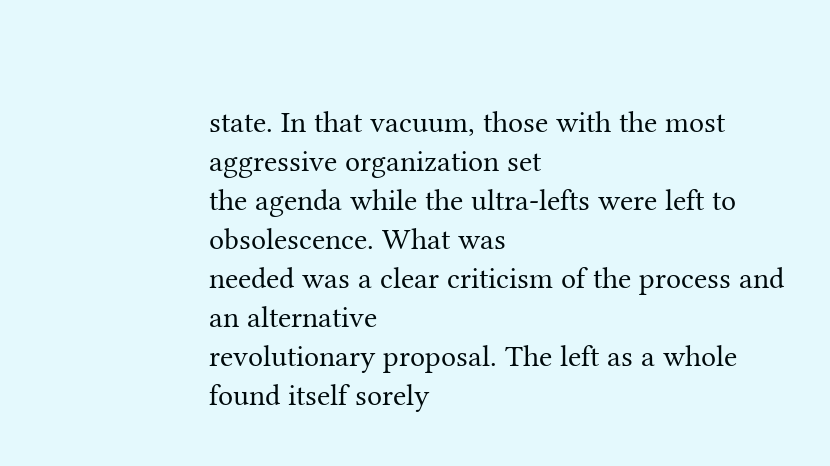state. In that vacuum, those with the most aggressive organization set
the agenda while the ultra-lefts were left to obsolescence. What was
needed was a clear criticism of the process and an alternative
revolutionary proposal. The left as a whole found itself sorely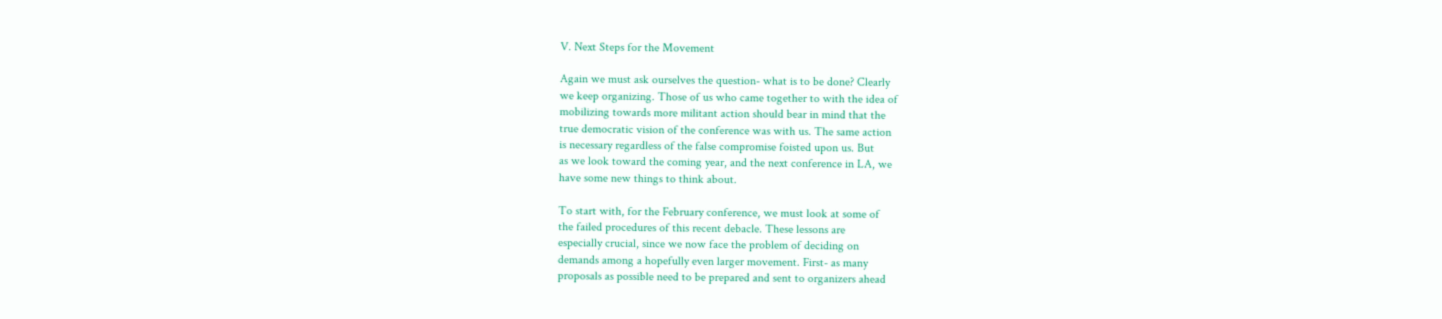V. Next Steps for the Movement

Again we must ask ourselves the question- what is to be done? Clearly
we keep organizing. Those of us who came together to with the idea of
mobilizing towards more militant action should bear in mind that the
true democratic vision of the conference was with us. The same action
is necessary regardless of the false compromise foisted upon us. But
as we look toward the coming year, and the next conference in LA, we
have some new things to think about.

To start with, for the February conference, we must look at some of
the failed procedures of this recent debacle. These lessons are
especially crucial, since we now face the problem of deciding on
demands among a hopefully even larger movement. First- as many
proposals as possible need to be prepared and sent to organizers ahead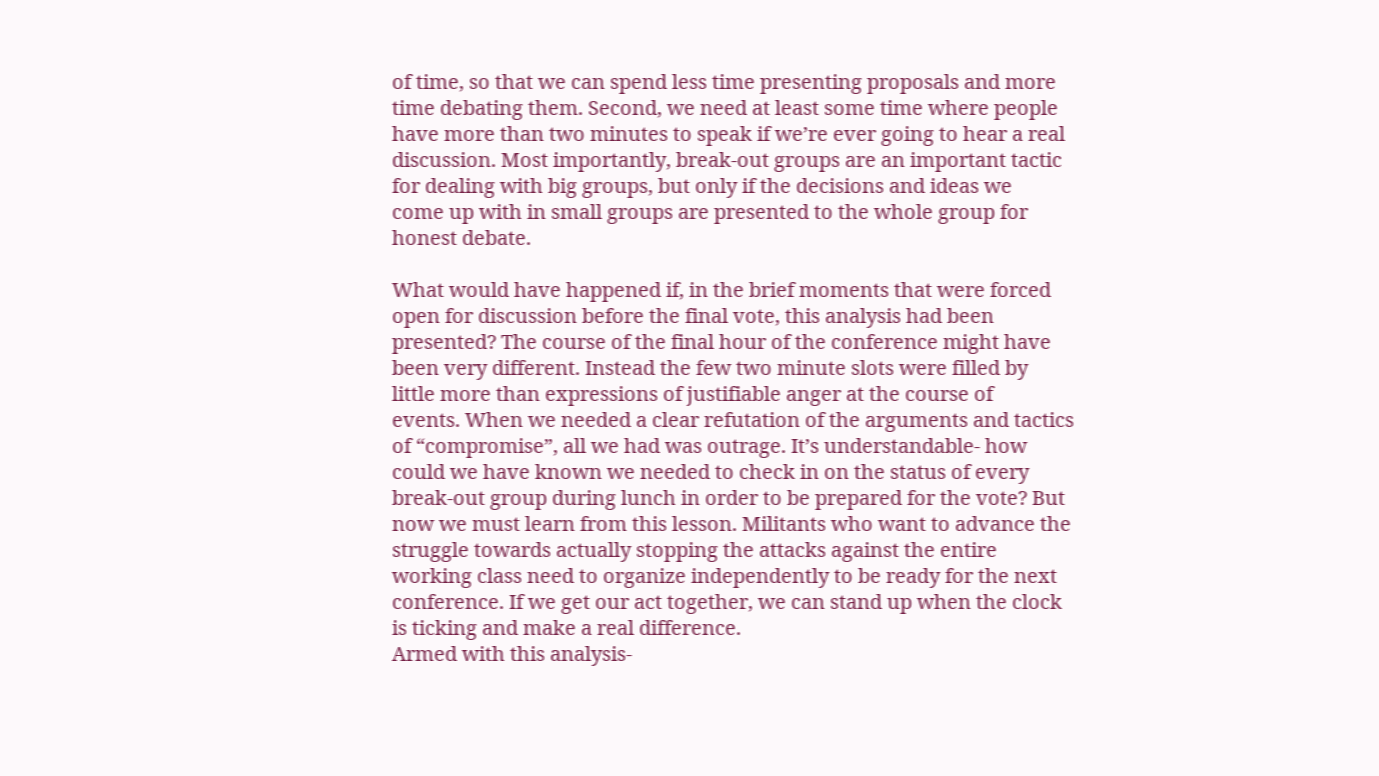of time, so that we can spend less time presenting proposals and more
time debating them. Second, we need at least some time where people
have more than two minutes to speak if we’re ever going to hear a real
discussion. Most importantly, break-out groups are an important tactic
for dealing with big groups, but only if the decisions and ideas we
come up with in small groups are presented to the whole group for
honest debate.

What would have happened if, in the brief moments that were forced
open for discussion before the final vote, this analysis had been
presented? The course of the final hour of the conference might have
been very different. Instead the few two minute slots were filled by
little more than expressions of justifiable anger at the course of
events. When we needed a clear refutation of the arguments and tactics
of “compromise”, all we had was outrage. It’s understandable- how
could we have known we needed to check in on the status of every
break-out group during lunch in order to be prepared for the vote? But
now we must learn from this lesson. Militants who want to advance the
struggle towards actually stopping the attacks against the entire
working class need to organize independently to be ready for the next
conference. If we get our act together, we can stand up when the clock
is ticking and make a real difference.
Armed with this analysis-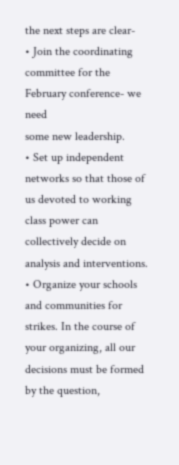the next steps are clear-
• Join the coordinating committee for the February conference- we need
some new leadership.
• Set up independent networks so that those of us devoted to working
class power can collectively decide on analysis and interventions.
• Organize your schools and communities for strikes. In the course of
your organizing, all our decisions must be formed by the question,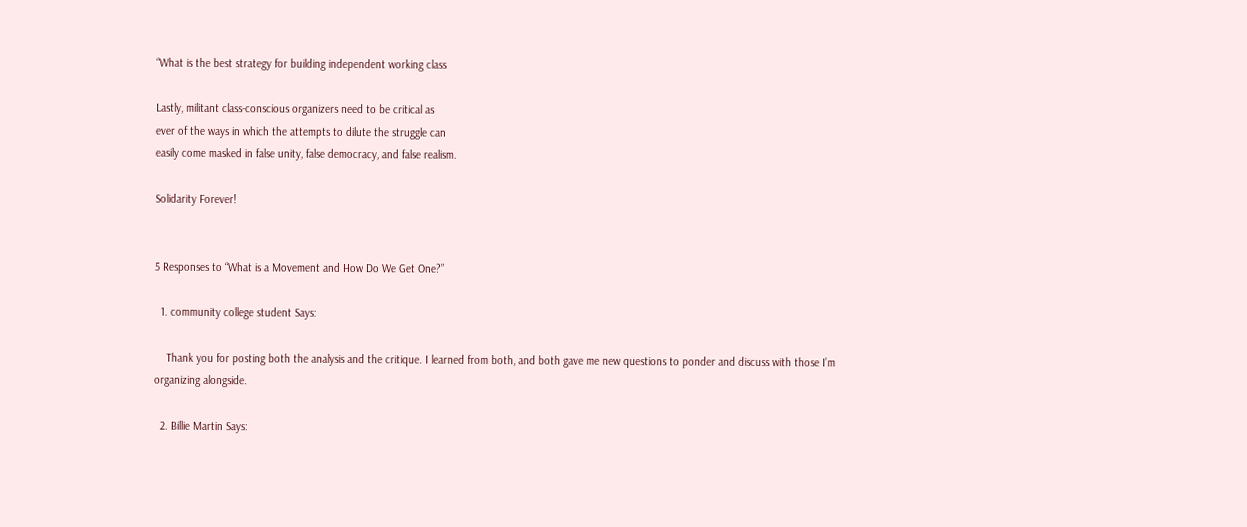“What is the best strategy for building independent working class

Lastly, militant class-conscious organizers need to be critical as
ever of the ways in which the attempts to dilute the struggle can
easily come masked in false unity, false democracy, and false realism.

Solidarity Forever!


5 Responses to “What is a Movement and How Do We Get One?”

  1. community college student Says:

    Thank you for posting both the analysis and the critique. I learned from both, and both gave me new questions to ponder and discuss with those I’m organizing alongside.

  2. Billie Martin Says: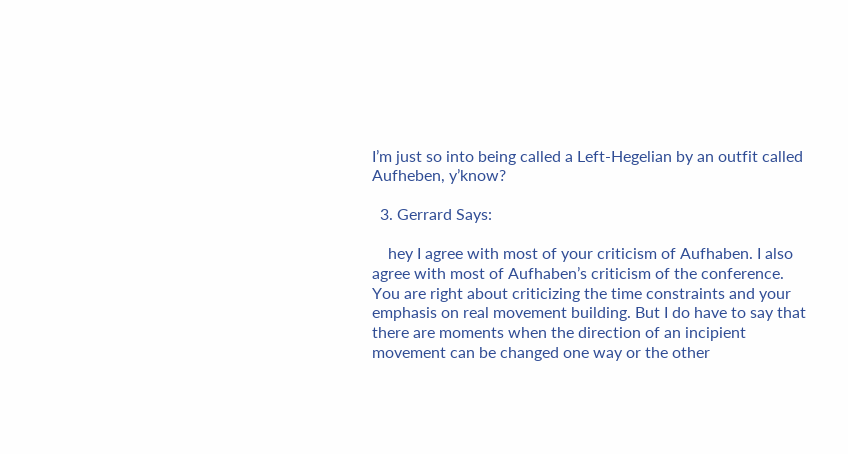I’m just so into being called a Left-Hegelian by an outfit called Aufheben, y’know?

  3. Gerrard Says:

    hey I agree with most of your criticism of Aufhaben. I also agree with most of Aufhaben’s criticism of the conference. You are right about criticizing the time constraints and your emphasis on real movement building. But I do have to say that there are moments when the direction of an incipient movement can be changed one way or the other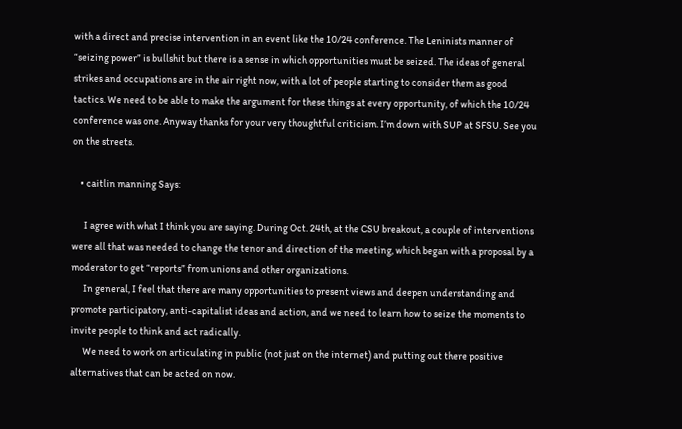with a direct and precise intervention in an event like the 10/24 conference. The Leninists manner of “seizing power” is bullshit but there is a sense in which opportunities must be seized. The ideas of general strikes and occupations are in the air right now, with a lot of people starting to consider them as good tactics. We need to be able to make the argument for these things at every opportunity, of which the 10/24 conference was one. Anyway thanks for your very thoughtful criticism. I’m down with SUP at SFSU. See you on the streets.

    • caitlin manning Says:

      I agree with what I think you are saying. During Oct. 24th, at the CSU breakout, a couple of interventions were all that was needed to change the tenor and direction of the meeting, which began with a proposal by a moderator to get “reports” from unions and other organizations.
      In general, I feel that there are many opportunities to present views and deepen understanding and promote participatory, anti-capitalist ideas and action, and we need to learn how to seize the moments to invite people to think and act radically.
      We need to work on articulating in public (not just on the internet) and putting out there positive alternatives that can be acted on now.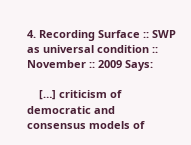4. Recording Surface :: SWP as universal condition :: November :: 2009 Says:

    […] criticism of democratic and consensus models of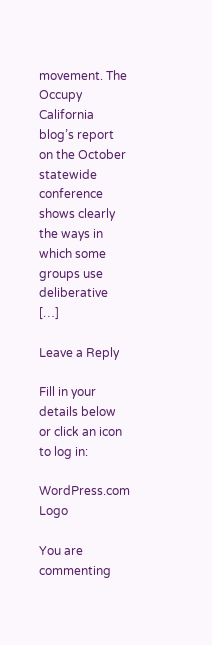movement. The Occupy California blog’s report on the October statewide conference shows clearly the ways in which some groups use deliberative […]

Leave a Reply

Fill in your details below or click an icon to log in:

WordPress.com Logo

You are commenting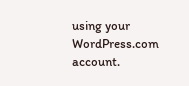using your WordPress.com account.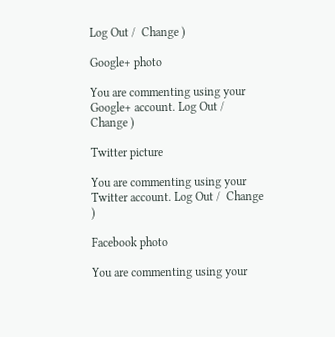Log Out /  Change )

Google+ photo

You are commenting using your Google+ account. Log Out /  Change )

Twitter picture

You are commenting using your Twitter account. Log Out /  Change )

Facebook photo

You are commenting using your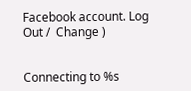Facebook account. Log Out /  Change )


Connecting to %s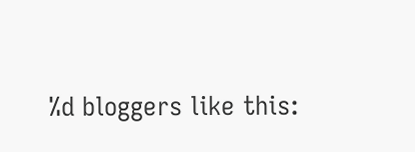%d bloggers like this: